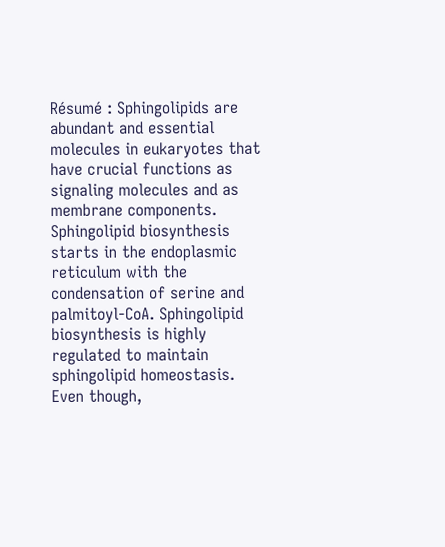Résumé : Sphingolipids are abundant and essential molecules in eukaryotes that have crucial functions as signaling molecules and as membrane components. Sphingolipid biosynthesis starts in the endoplasmic reticulum with the condensation of serine and palmitoyl-CoA. Sphingolipid biosynthesis is highly regulated to maintain sphingolipid homeostasis. Even though,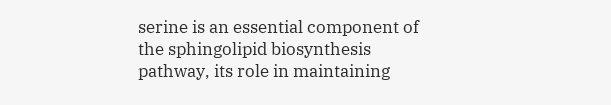serine is an essential component of the sphingolipid biosynthesis pathway, its role in maintaining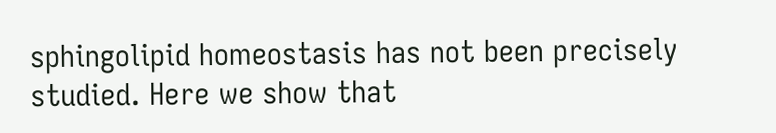sphingolipid homeostasis has not been precisely studied. Here we show that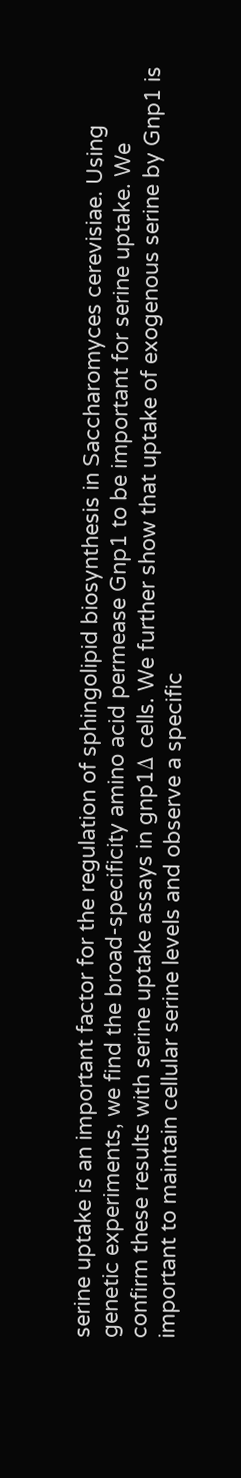serine uptake is an important factor for the regulation of sphingolipid biosynthesis in Saccharomyces cerevisiae. Using genetic experiments, we find the broad-specificity amino acid permease Gnp1 to be important for serine uptake. We confirm these results with serine uptake assays in gnp1Δ cells. We further show that uptake of exogenous serine by Gnp1 is important to maintain cellular serine levels and observe a specific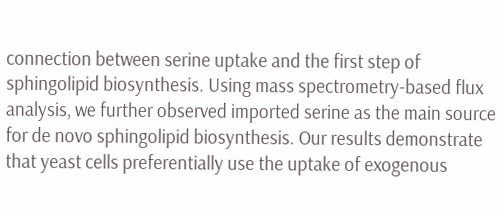connection between serine uptake and the first step of sphingolipid biosynthesis. Using mass spectrometry-based flux analysis, we further observed imported serine as the main source for de novo sphingolipid biosynthesis. Our results demonstrate that yeast cells preferentially use the uptake of exogenous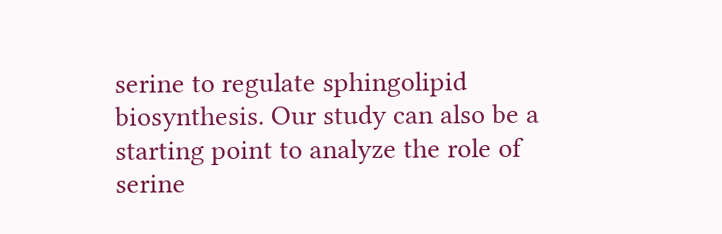serine to regulate sphingolipid biosynthesis. Our study can also be a starting point to analyze the role of serine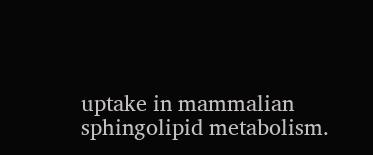uptake in mammalian sphingolipid metabolism.